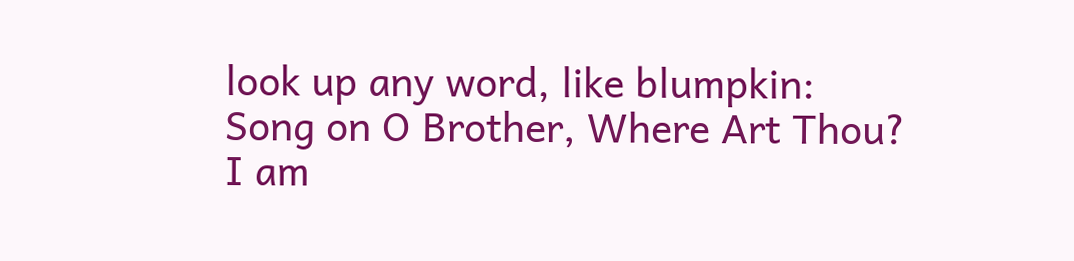look up any word, like blumpkin:
Song on O Brother, Where Art Thou?
I am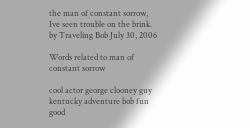the man of constant sorrow, Ive seen trouble on the brink.
by Traveling Bob July 30, 2006

Words related to man of constant sorrow

cool actor george clooney guy kentucky adventure bob fun good